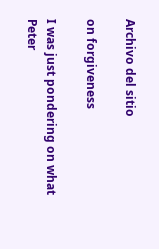Archivo del sitio

on forgiveness

I was just pondering on what Peter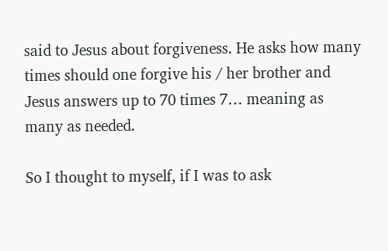said to Jesus about forgiveness. He asks how many times should one forgive his / her brother and Jesus answers up to 70 times 7… meaning as many as needed.

So I thought to myself, if I was to ask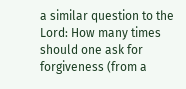a similar question to the Lord: How many times should one ask for forgiveness (from a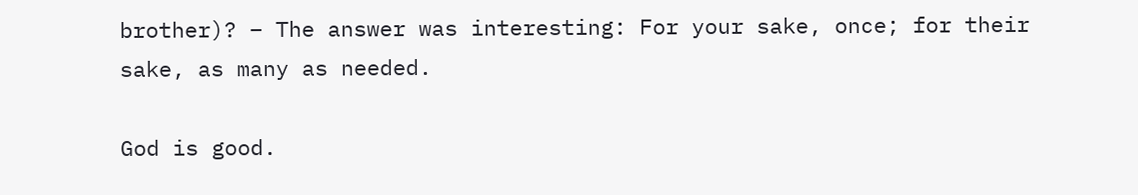brother)? – The answer was interesting: For your sake, once; for their sake, as many as needed.

God is good.